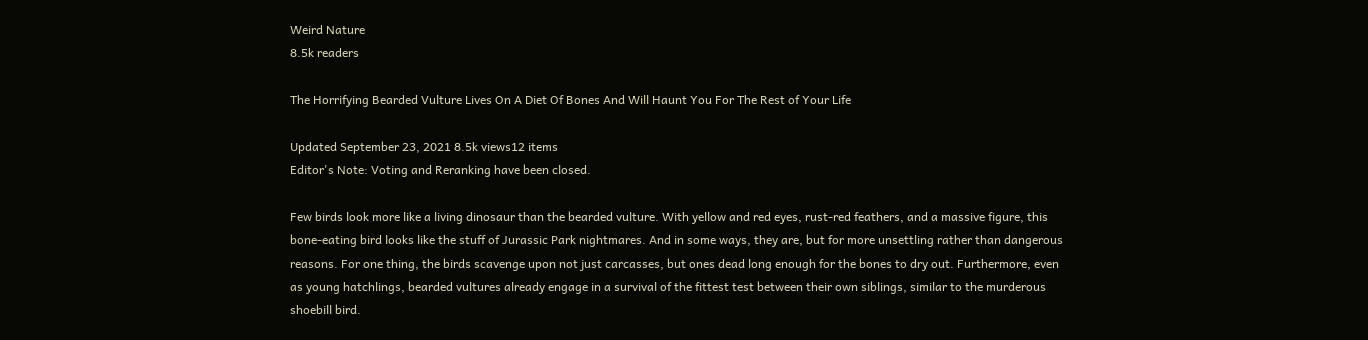Weird Nature
8.5k readers

The Horrifying Bearded Vulture Lives On A Diet Of Bones And Will Haunt You For The Rest of Your Life

Updated September 23, 2021 8.5k views12 items
Editor's Note: Voting and Reranking have been closed.

Few birds look more like a living dinosaur than the bearded vulture. With yellow and red eyes, rust-red feathers, and a massive figure, this bone-eating bird looks like the stuff of Jurassic Park nightmares. And in some ways, they are, but for more unsettling rather than dangerous reasons. For one thing, the birds scavenge upon not just carcasses, but ones dead long enough for the bones to dry out. Furthermore, even as young hatchlings, bearded vultures already engage in a survival of the fittest test between their own siblings, similar to the murderous shoebill bird.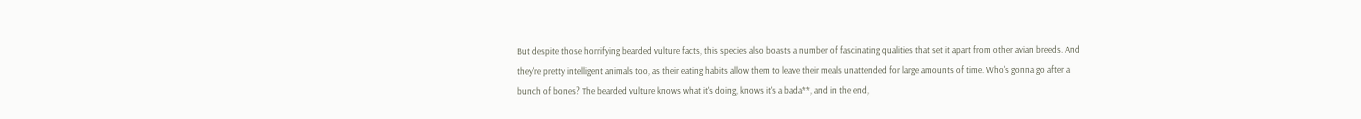But despite those horrifying bearded vulture facts, this species also boasts a number of fascinating qualities that set it apart from other avian breeds. And they're pretty intelligent animals too, as their eating habits allow them to leave their meals unattended for large amounts of time. Who's gonna go after a bunch of bones? The bearded vulture knows what it's doing, knows it's a bada**, and in the end,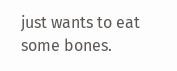just wants to eat some bones.